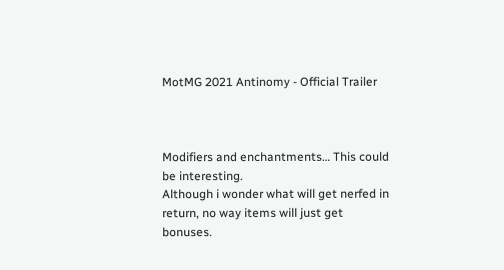MotMG 2021 Antinomy - Official Trailer



Modifiers and enchantments… This could be interesting.
Although i wonder what will get nerfed in return, no way items will just get bonuses.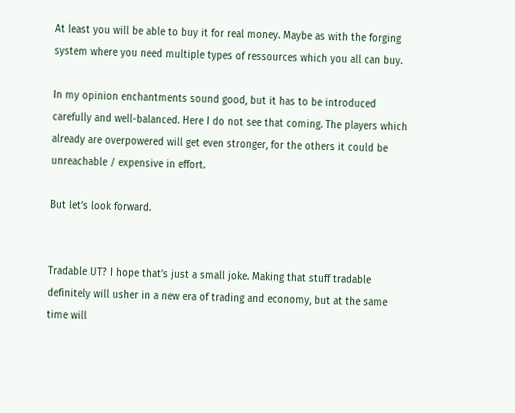At least you will be able to buy it for real money. Maybe as with the forging system where you need multiple types of ressources which you all can buy.

In my opinion enchantments sound good, but it has to be introduced carefully and well-balanced. Here I do not see that coming. The players which already are overpowered will get even stronger, for the others it could be unreachable / expensive in effort.

But let’s look forward.


Tradable UT? I hope that’s just a small joke. Making that stuff tradable definitely will usher in a new era of trading and economy, but at the same time will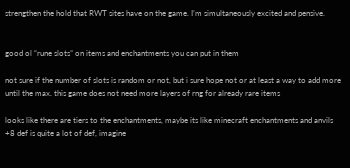strengthen the hold that RWT sites have on the game. I’m simultaneously excited and pensive.


good ol “rune slots” on items and enchantments you can put in them

not sure if the number of slots is random or not, but i sure hope not or at least a way to add more until the max. this game does not need more layers of rng for already rare items

looks like there are tiers to the enchantments, maybe its like minecraft enchantments and anvils
+8 def is quite a lot of def, imagine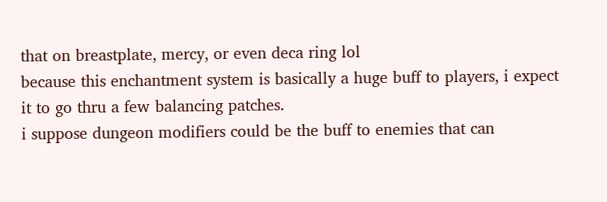that on breastplate, mercy, or even deca ring lol
because this enchantment system is basically a huge buff to players, i expect it to go thru a few balancing patches.
i suppose dungeon modifiers could be the buff to enemies that can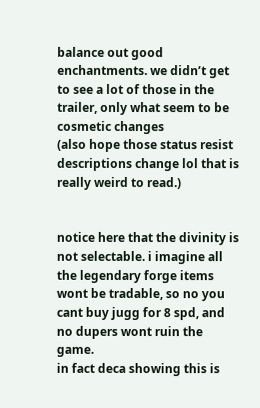balance out good enchantments. we didn’t get to see a lot of those in the trailer, only what seem to be cosmetic changes
(also hope those status resist descriptions change lol that is really weird to read.)


notice here that the divinity is not selectable. i imagine all the legendary forge items wont be tradable, so no you cant buy jugg for 8 spd, and no dupers wont ruin the game.
in fact deca showing this is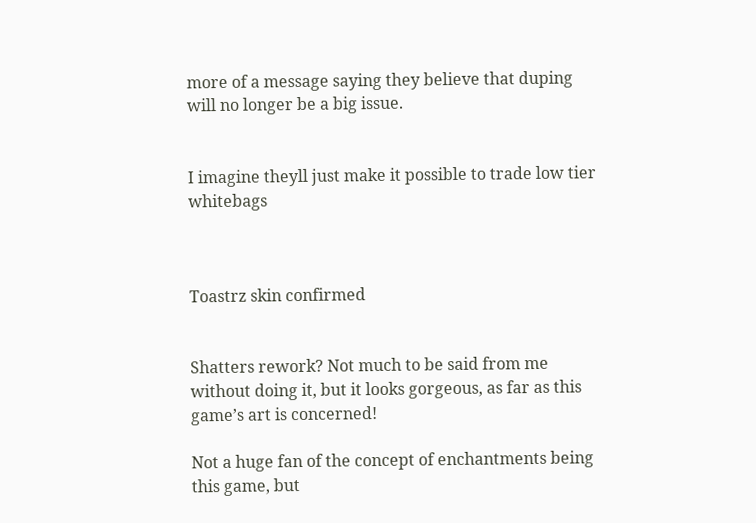more of a message saying they believe that duping will no longer be a big issue.


I imagine theyll just make it possible to trade low tier whitebags



Toastrz skin confirmed


Shatters rework? Not much to be said from me without doing it, but it looks gorgeous, as far as this game’s art is concerned!

Not a huge fan of the concept of enchantments being this game, but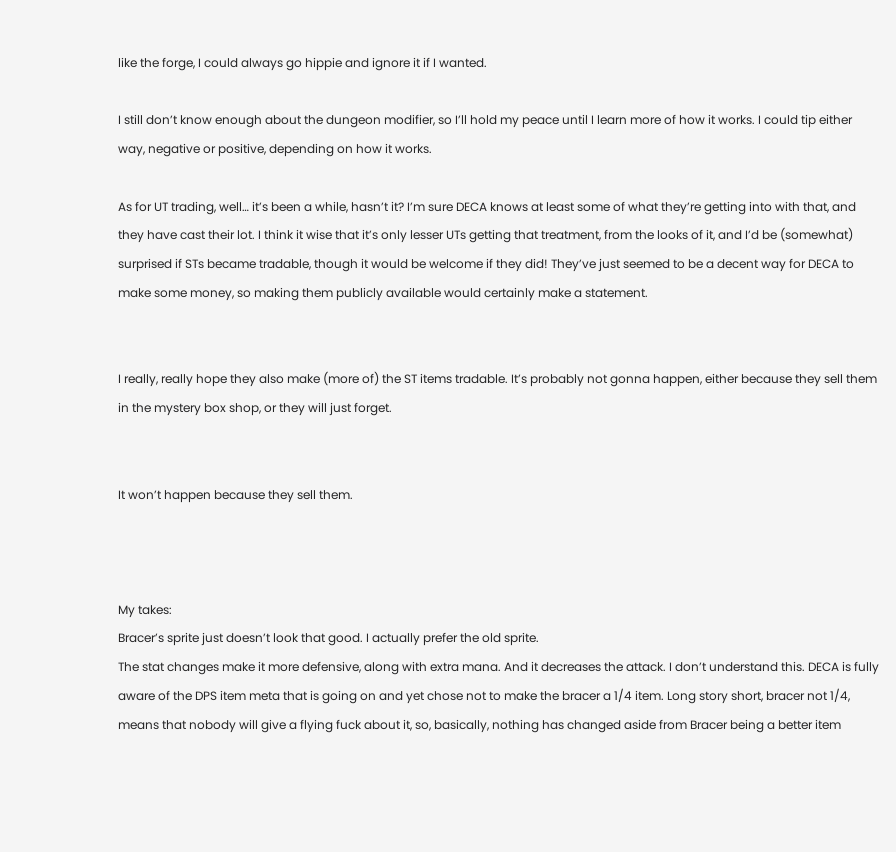like the forge, I could always go hippie and ignore it if I wanted.

I still don’t know enough about the dungeon modifier, so I’ll hold my peace until I learn more of how it works. I could tip either way, negative or positive, depending on how it works.

As for UT trading, well… it’s been a while, hasn’t it? I’m sure DECA knows at least some of what they’re getting into with that, and they have cast their lot. I think it wise that it’s only lesser UTs getting that treatment, from the looks of it, and I’d be (somewhat) surprised if STs became tradable, though it would be welcome if they did! They’ve just seemed to be a decent way for DECA to make some money, so making them publicly available would certainly make a statement.


I really, really hope they also make (more of) the ST items tradable. It’s probably not gonna happen, either because they sell them in the mystery box shop, or they will just forget.


It won’t happen because they sell them.



My takes:
Bracer’s sprite just doesn’t look that good. I actually prefer the old sprite.
The stat changes make it more defensive, along with extra mana. And it decreases the attack. I don’t understand this. DECA is fully aware of the DPS item meta that is going on and yet chose not to make the bracer a 1/4 item. Long story short, bracer not 1/4, means that nobody will give a flying fuck about it, so, basically, nothing has changed aside from Bracer being a better item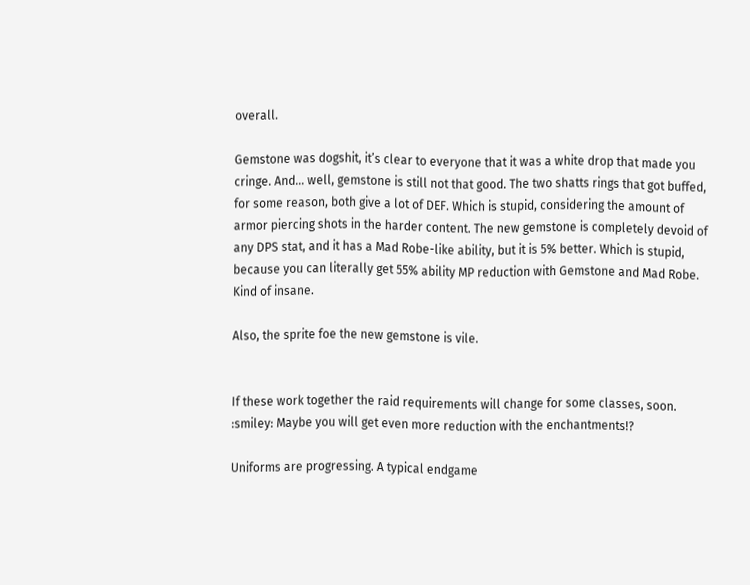overall.

Gemstone was dogshit, it’s clear to everyone that it was a white drop that made you cringe. And… well, gemstone is still not that good. The two shatts rings that got buffed, for some reason, both give a lot of DEF. Which is stupid, considering the amount of armor piercing shots in the harder content. The new gemstone is completely devoid of any DPS stat, and it has a Mad Robe-like ability, but it is 5% better. Which is stupid, because you can literally get 55% ability MP reduction with Gemstone and Mad Robe. Kind of insane.

Also, the sprite foe the new gemstone is vile.


If these work together the raid requirements will change for some classes, soon. :smiley: Maybe you will get even more reduction with the enchantments!?

Uniforms are progressing. A typical endgame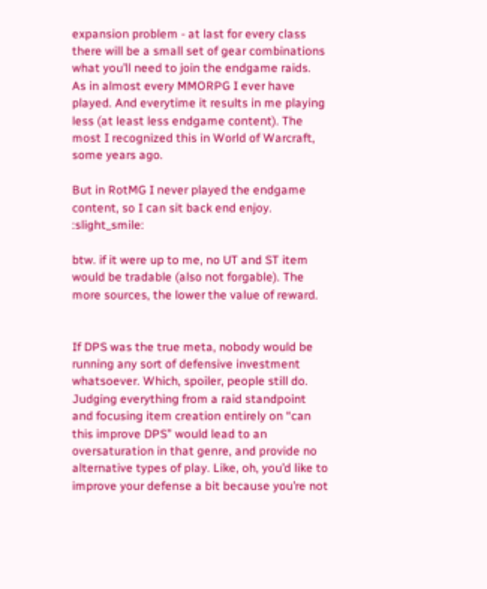expansion problem - at last for every class there will be a small set of gear combinations what you’ll need to join the endgame raids.
As in almost every MMORPG I ever have played. And everytime it results in me playing less (at least less endgame content). The most I recognized this in World of Warcraft, some years ago.

But in RotMG I never played the endgame content, so I can sit back end enjoy. :slight_smile:

btw. if it were up to me, no UT and ST item would be tradable (also not forgable). The more sources, the lower the value of reward.


If DPS was the true meta, nobody would be running any sort of defensive investment whatsoever. Which, spoiler, people still do. Judging everything from a raid standpoint and focusing item creation entirely on “can this improve DPS” would lead to an oversaturation in that genre, and provide no alternative types of play. Like, oh, you’d like to improve your defense a bit because you’re not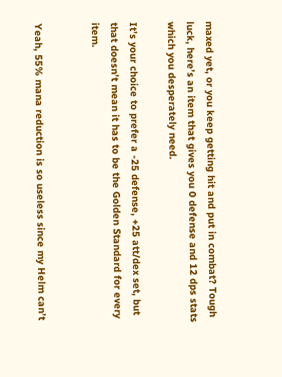maxed yet, or you keep getting hit and put in combat? Tough luck, here’s an item that gives you 0 defense and 12 dps stats which you desperately need.

It’s your choice to prefer a -25 defense, +25 att/dex set, but that doesn’t mean it has to be the Golden Standard for every item.


Yeah, 55% mana reduction is so useless since my Helm can’t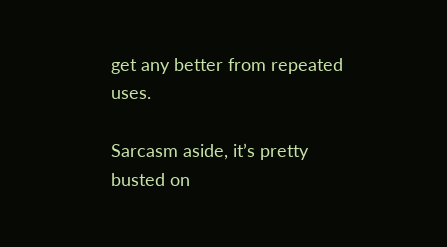get any better from repeated uses.

Sarcasm aside, it’s pretty busted on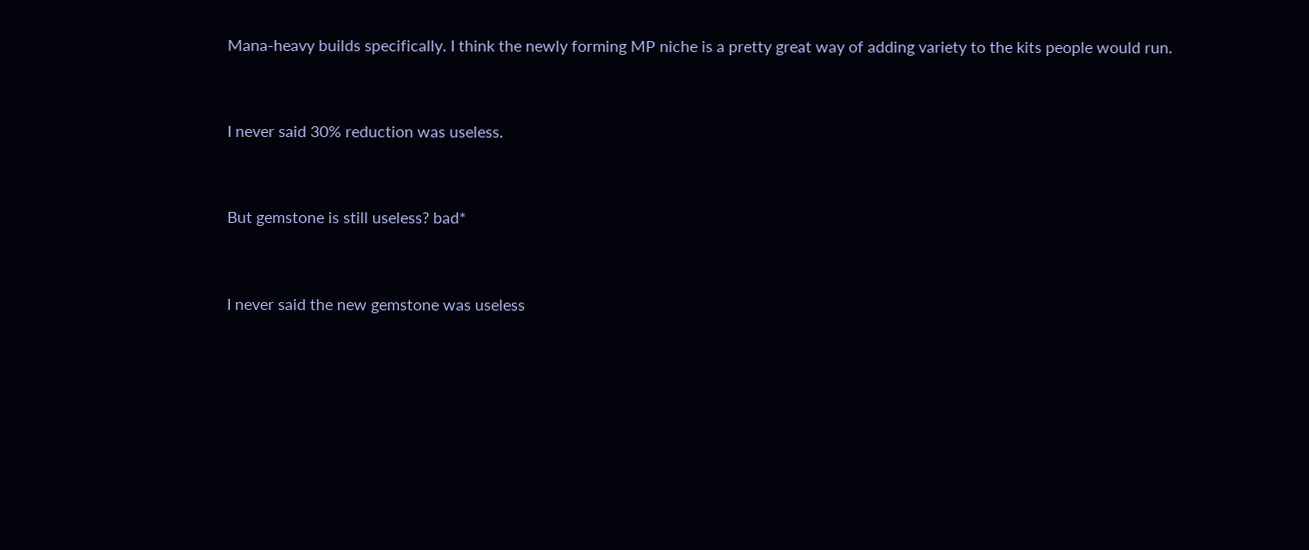Mana-heavy builds specifically. I think the newly forming MP niche is a pretty great way of adding variety to the kits people would run.


I never said 30% reduction was useless.


But gemstone is still useless? bad*


I never said the new gemstone was useless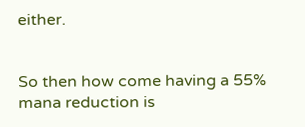either.


So then how come having a 55% mana reduction is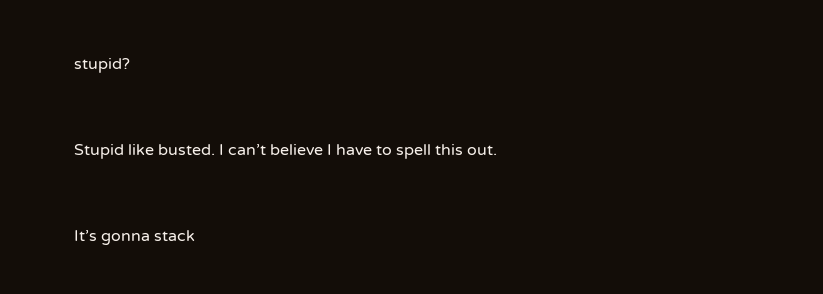stupid?


Stupid like busted. I can’t believe I have to spell this out.


It’s gonna stack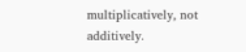multiplicatively, not additively.